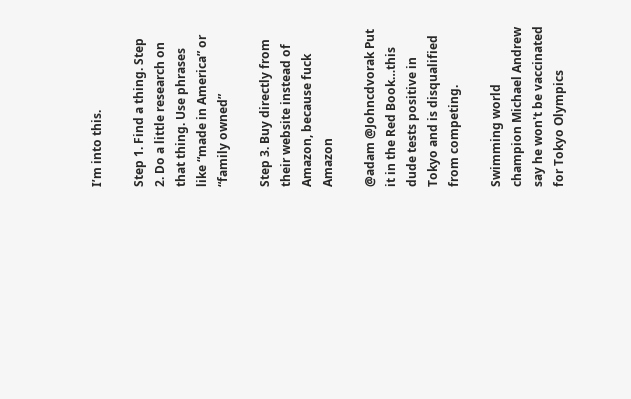I’m into this.

Step 1. Find a thing. Step 2. Do a little research on that thing. Use phrases like “made in America” or “family owned”

Step 3. Buy directly from their website instead of Amazon, because fuck Amazon

@adam @Johncdvorak Put it in the Red Book…this dude tests positive in Tokyo and is disqualified from competing.

Swimming world champion Michael Andrew say he won't be vaccinated for Tokyo Olympics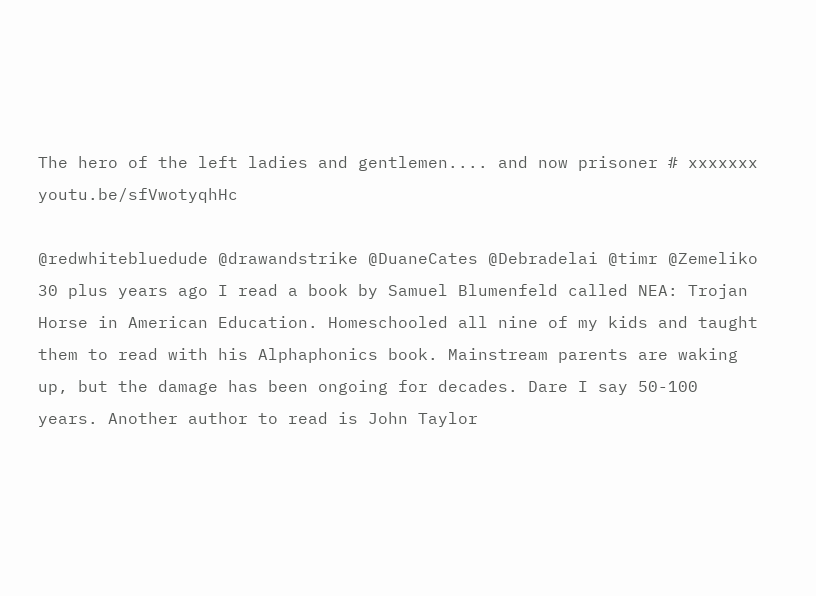The hero of the left ladies and gentlemen.... and now prisoner # xxxxxxx youtu.be/sfVwotyqhHc

@redwhitebluedude @drawandstrike @DuaneCates @Debradelai @timr @Zemeliko 30 plus years ago I read a book by Samuel Blumenfeld called NEA: Trojan Horse in American Education. Homeschooled all nine of my kids and taught them to read with his Alphaphonics book. Mainstream parents are waking up, but the damage has been ongoing for decades. Dare I say 50-100 years. Another author to read is John Taylor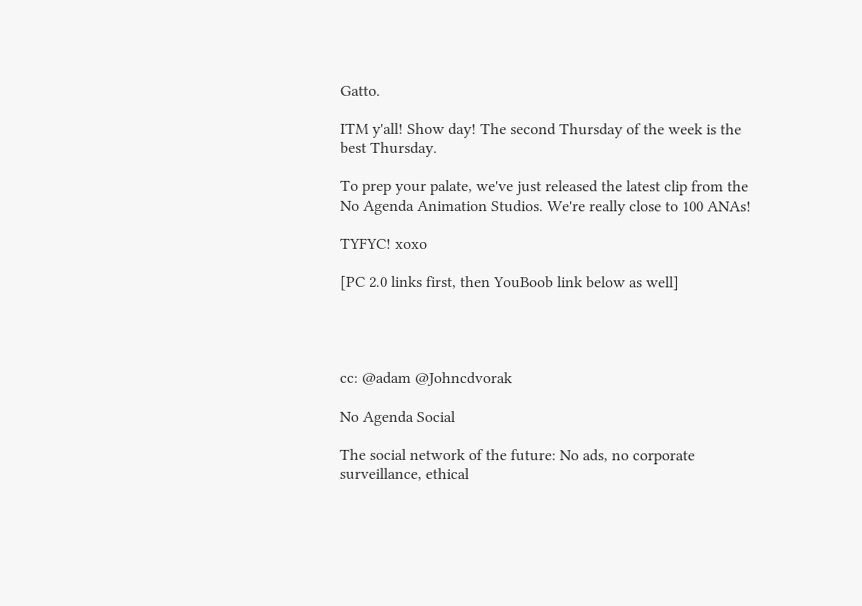Gatto.

ITM y'all! Show day! The second Thursday of the week is the best Thursday.

To prep your palate, we've just released the latest clip from the No Agenda Animation Studios. We're really close to 100 ANAs!

TYFYC! xoxo

[PC 2.0 links first, then YouBoob link below as well]




cc: @adam @Johncdvorak

No Agenda Social

The social network of the future: No ads, no corporate surveillance, ethical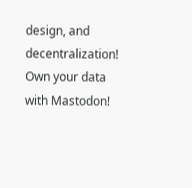design, and decentralization! Own your data with Mastodon!